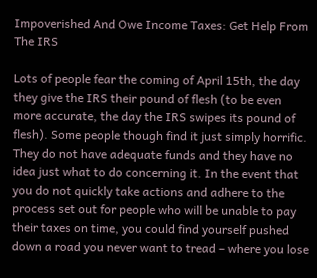Impoverished And Owe Income Taxes: Get Help From The IRS

Lots of people fear the coming of April 15th, the day they give the IRS their pound of flesh (to be even more accurate, the day the IRS swipes its pound of flesh). Some people though find it just simply horrific. They do not have adequate funds and they have no idea just what to do concerning it. In the event that you do not quickly take actions and adhere to the process set out for people who will be unable to pay their taxes on time, you could find yourself pushed down a road you never want to tread – where you lose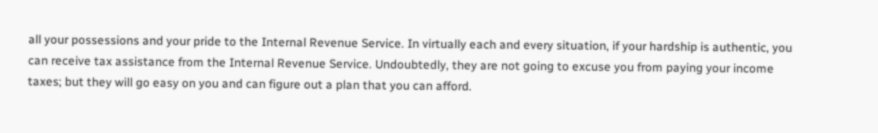all your possessions and your pride to the Internal Revenue Service. In virtually each and every situation, if your hardship is authentic, you can receive tax assistance from the Internal Revenue Service. Undoubtedly, they are not going to excuse you from paying your income taxes; but they will go easy on you and can figure out a plan that you can afford.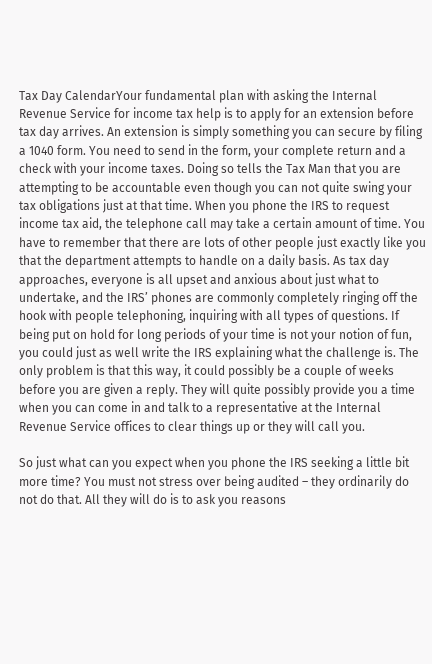Tax Day CalendarYour fundamental plan with asking the Internal Revenue Service for income tax help is to apply for an extension before tax day arrives. An extension is simply something you can secure by filing a 1040 form. You need to send in the form, your complete return and a check with your income taxes. Doing so tells the Tax Man that you are attempting to be accountable even though you can not quite swing your tax obligations just at that time. When you phone the IRS to request income tax aid, the telephone call may take a certain amount of time. You have to remember that there are lots of other people just exactly like you that the department attempts to handle on a daily basis. As tax day approaches, everyone is all upset and anxious about just what to undertake, and the IRS’ phones are commonly completely ringing off the hook with people telephoning, inquiring with all types of questions. If being put on hold for long periods of your time is not your notion of fun, you could just as well write the IRS explaining what the challenge is. The only problem is that this way, it could possibly be a couple of weeks before you are given a reply. They will quite possibly provide you a time when you can come in and talk to a representative at the Internal Revenue Service offices to clear things up or they will call you.

So just what can you expect when you phone the IRS seeking a little bit more time? You must not stress over being audited – they ordinarily do not do that. All they will do is to ask you reasons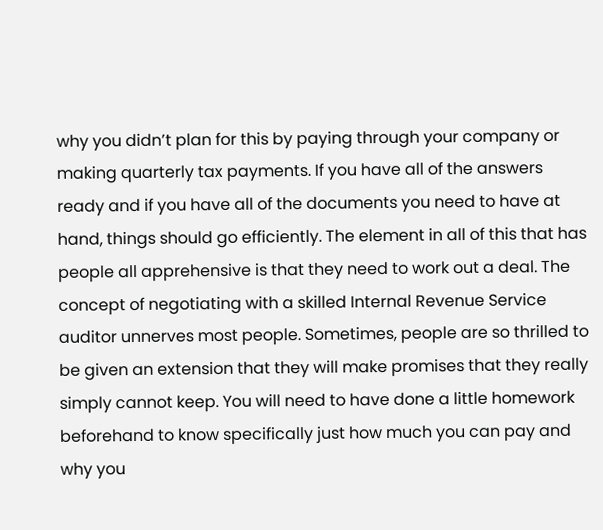why you didn’t plan for this by paying through your company or making quarterly tax payments. If you have all of the answers ready and if you have all of the documents you need to have at hand, things should go efficiently. The element in all of this that has people all apprehensive is that they need to work out a deal. The concept of negotiating with a skilled Internal Revenue Service auditor unnerves most people. Sometimes, people are so thrilled to be given an extension that they will make promises that they really simply cannot keep. You will need to have done a little homework beforehand to know specifically just how much you can pay and why you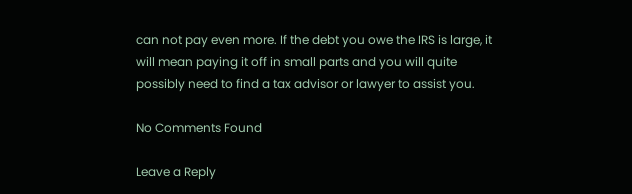can not pay even more. If the debt you owe the IRS is large, it will mean paying it off in small parts and you will quite possibly need to find a tax advisor or lawyer to assist you.

No Comments Found

Leave a Reply